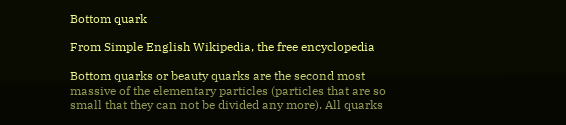Bottom quark

From Simple English Wikipedia, the free encyclopedia

Bottom quarks or beauty quarks are the second most massive of the elementary particles (particles that are so small that they can not be divided any more). All quarks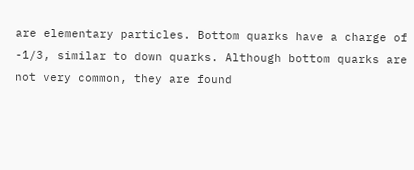are elementary particles. Bottom quarks have a charge of -1/3, similar to down quarks. Although bottom quarks are not very common, they are found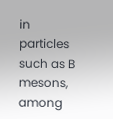in particles such as B mesons, among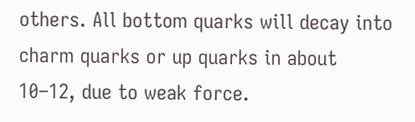others. All bottom quarks will decay into charm quarks or up quarks in about 10–12, due to weak force.